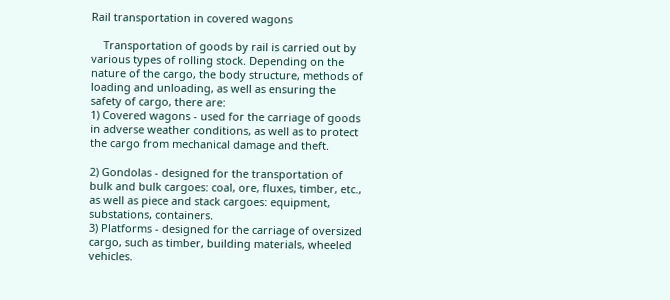Rail transportation in covered wagons

    Transportation of goods by rail is carried out by various types of rolling stock. Depending on the nature of the cargo, the body structure, methods of loading and unloading, as well as ensuring the safety of cargo, there are:
1) Covered wagons - used for the carriage of goods in adverse weather conditions, as well as to protect the cargo from mechanical damage and theft.

2) Gondolas - designed for the transportation of bulk and bulk cargoes: coal, ore, fluxes, timber, etc., as well as piece and stack cargoes: equipment, substations, containers.
3) Platforms - designed for the carriage of oversized cargo, such as timber, building materials, wheeled vehicles.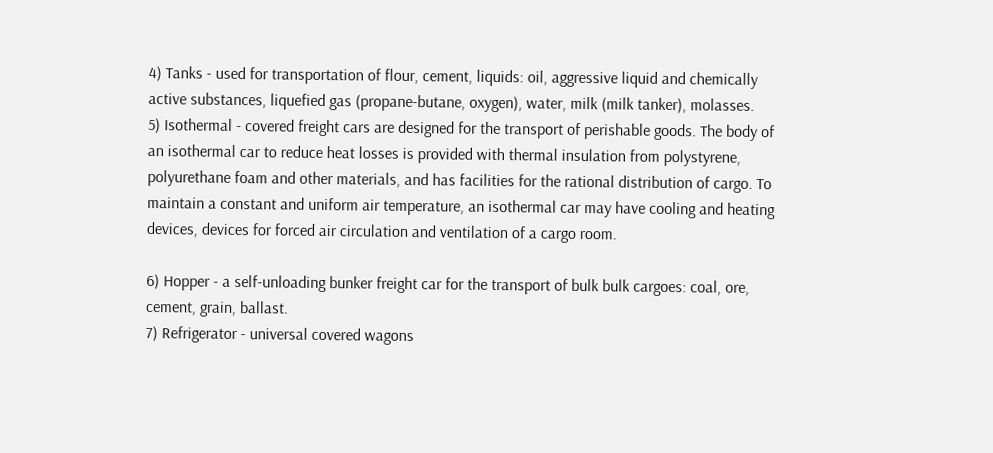4) Tanks - used for transportation of flour, cement, liquids: oil, aggressive liquid and chemically active substances, liquefied gas (propane-butane, oxygen), water, milk (milk tanker), molasses.
5) Isothermal - covered freight cars are designed for the transport of perishable goods. The body of an isothermal car to reduce heat losses is provided with thermal insulation from polystyrene, polyurethane foam and other materials, and has facilities for the rational distribution of cargo. To maintain a constant and uniform air temperature, an isothermal car may have cooling and heating devices, devices for forced air circulation and ventilation of a cargo room.

6) Hopper - a self-unloading bunker freight car for the transport of bulk bulk cargoes: coal, ore, cement, grain, ballast.
7) Refrigerator - universal covered wagons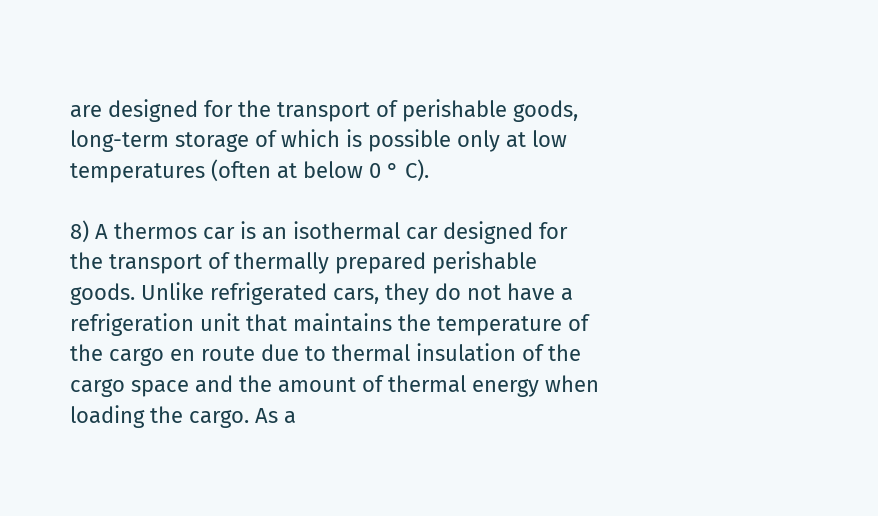are designed for the transport of perishable goods, long-term storage of which is possible only at low temperatures (often at below 0 ° C).

8) A thermos car is an isothermal car designed for the transport of thermally prepared perishable goods. Unlike refrigerated cars, they do not have a refrigeration unit that maintains the temperature of the cargo en route due to thermal insulation of the cargo space and the amount of thermal energy when loading the cargo. As a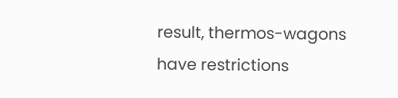result, thermos-wagons have restrictions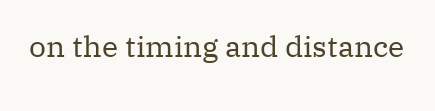on the timing and distance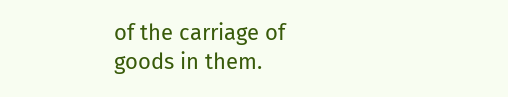of the carriage of goods in them.